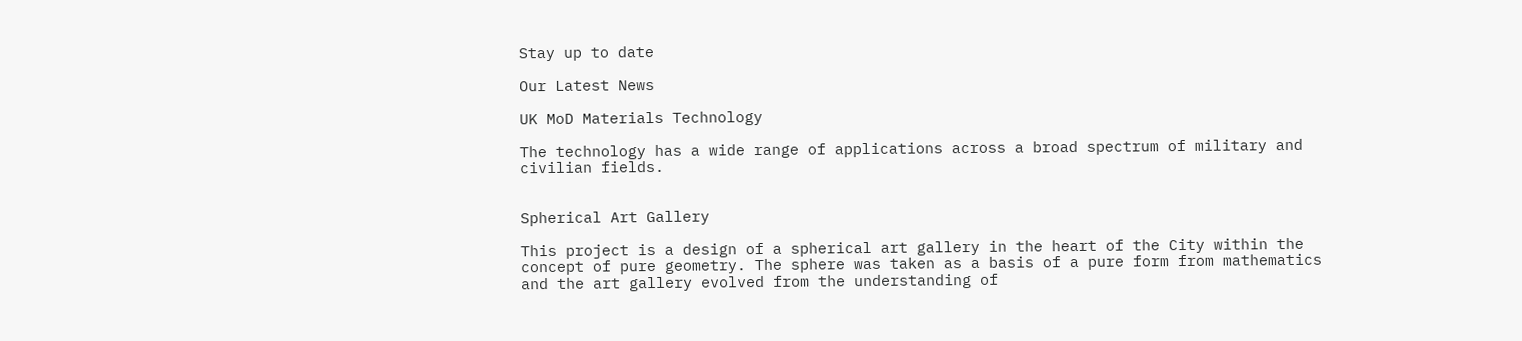Stay up to date

Our Latest News

UK MoD Materials Technology

The technology has a wide range of applications across a broad spectrum of military and civilian fields.


Spherical Art Gallery

This project is a design of a spherical art gallery in the heart of the City within the concept of pure geometry. The sphere was taken as a basis of a pure form from mathematics and the art gallery evolved from the understanding of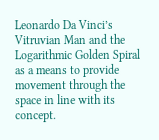Leonardo Da Vinci’s Vitruvian Man and the Logarithmic Golden Spiral as a means to provide movement through the space in line with its concept.